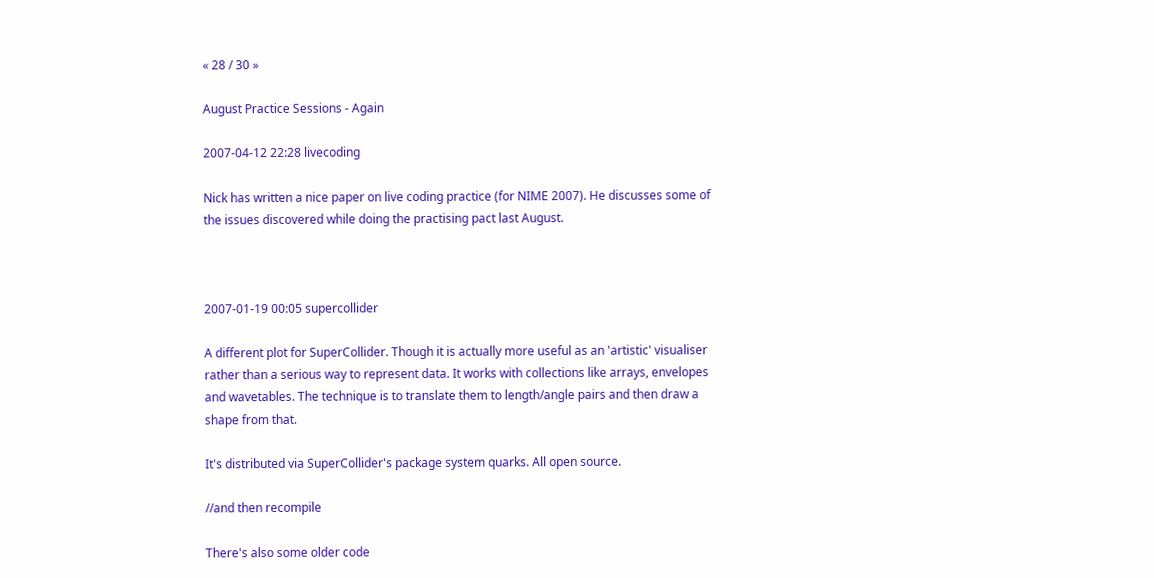« 28 / 30 »

August Practice Sessions - Again

2007-04-12 22:28 livecoding

Nick has written a nice paper on live coding practice (for NIME 2007). He discusses some of the issues discovered while doing the practising pact last August.



2007-01-19 00:05 supercollider

A different plot for SuperCollider. Though it is actually more useful as an 'artistic' visualiser rather than a serious way to represent data. It works with collections like arrays, envelopes and wavetables. The technique is to translate them to length/angle pairs and then draw a shape from that.

It's distributed via SuperCollider's package system quarks. All open source.

//and then recompile

There's also some older code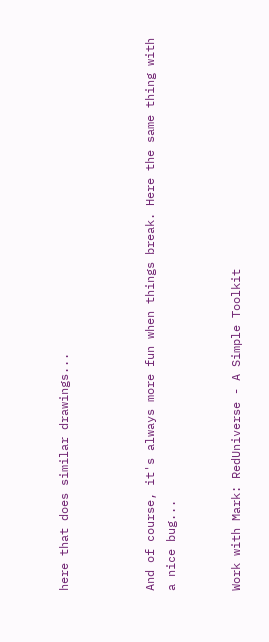here that does similar drawings...



And of course, it's always more fun when things break. Here the same thing with a nice bug...


Work with Mark: RedUniverse - A Simple Toolkit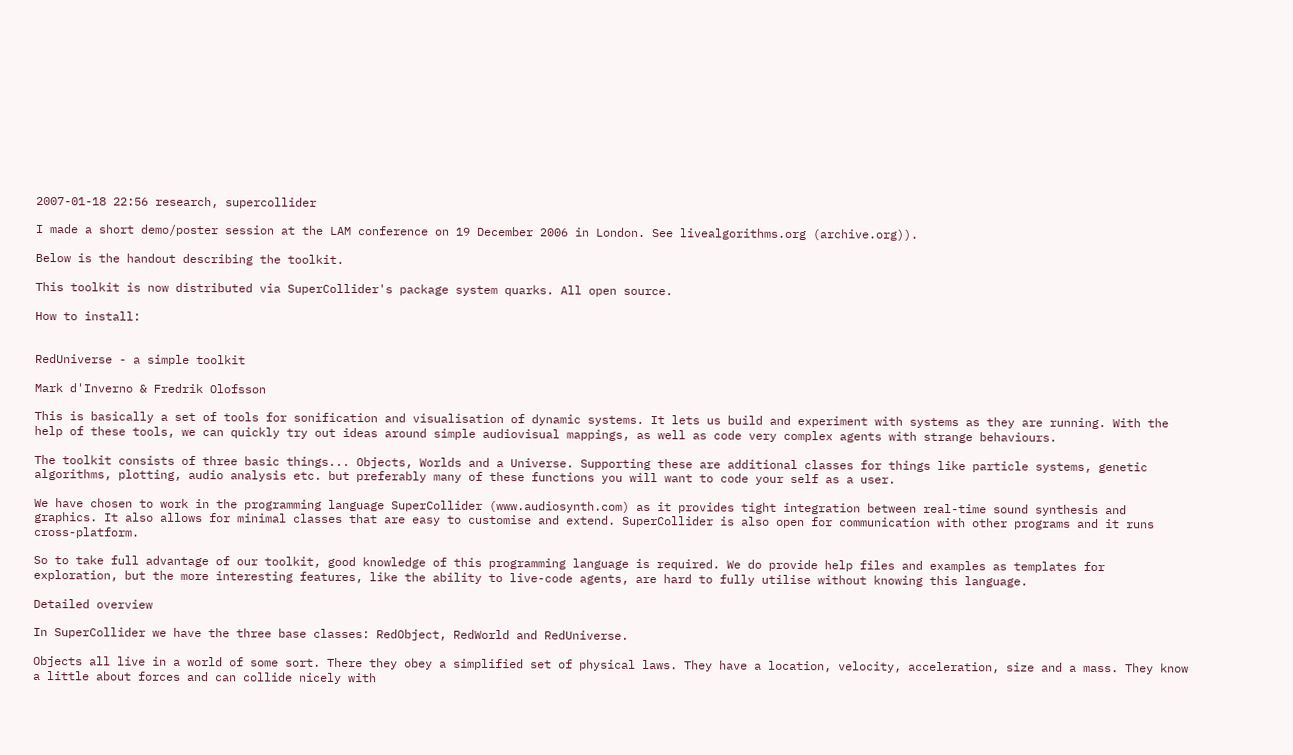2007-01-18 22:56 research, supercollider

I made a short demo/poster session at the LAM conference on 19 December 2006 in London. See livealgorithms.org (archive.org)).

Below is the handout describing the toolkit.

This toolkit is now distributed via SuperCollider's package system quarks. All open source.

How to install:


RedUniverse - a simple toolkit

Mark d'Inverno & Fredrik Olofsson

This is basically a set of tools for sonification and visualisation of dynamic systems. It lets us build and experiment with systems as they are running. With the help of these tools, we can quickly try out ideas around simple audiovisual mappings, as well as code very complex agents with strange behaviours.

The toolkit consists of three basic things... Objects, Worlds and a Universe. Supporting these are additional classes for things like particle systems, genetic algorithms, plotting, audio analysis etc. but preferably many of these functions you will want to code your self as a user.

We have chosen to work in the programming language SuperCollider (www.audiosynth.com) as it provides tight integration between real-time sound synthesis and graphics. It also allows for minimal classes that are easy to customise and extend. SuperCollider is also open for communication with other programs and it runs cross-platform.

So to take full advantage of our toolkit, good knowledge of this programming language is required. We do provide help files and examples as templates for exploration, but the more interesting features, like the ability to live-code agents, are hard to fully utilise without knowing this language.

Detailed overview

In SuperCollider we have the three base classes: RedObject, RedWorld and RedUniverse.

Objects all live in a world of some sort. There they obey a simplified set of physical laws. They have a location, velocity, acceleration, size and a mass. They know a little about forces and can collide nicely with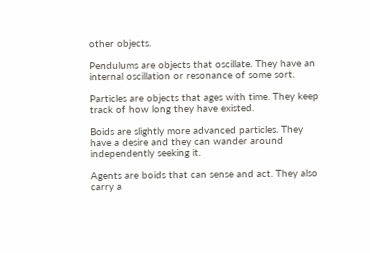other objects.

Pendulums are objects that oscillate. They have an internal oscillation or resonance of some sort.

Particles are objects that ages with time. They keep track of how long they have existed.

Boids are slightly more advanced particles. They have a desire and they can wander around independently seeking it.

Agents are boids that can sense and act. They also carry a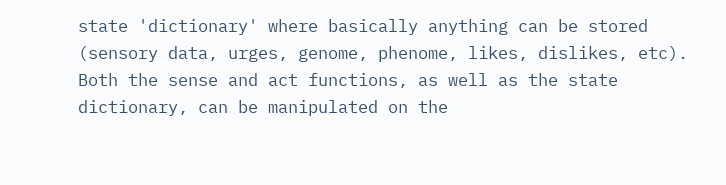state 'dictionary' where basically anything can be stored (sensory data, urges, genome, phenome, likes, dislikes, etc). Both the sense and act functions, as well as the state dictionary, can be manipulated on the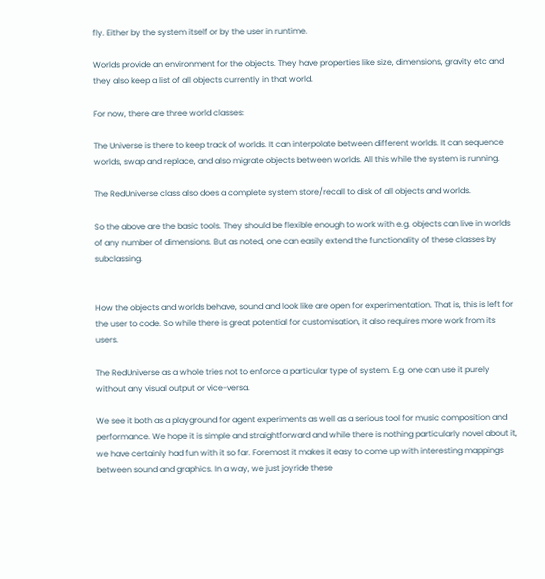fly. Either by the system itself or by the user in runtime.

Worlds provide an environment for the objects. They have properties like size, dimensions, gravity etc and they also keep a list of all objects currently in that world.

For now, there are three world classes:

The Universe is there to keep track of worlds. It can interpolate between different worlds. It can sequence worlds, swap and replace, and also migrate objects between worlds. All this while the system is running.

The RedUniverse class also does a complete system store/recall to disk of all objects and worlds.

So the above are the basic tools. They should be flexible enough to work with e.g. objects can live in worlds of any number of dimensions. But as noted, one can easily extend the functionality of these classes by subclassing.


How the objects and worlds behave, sound and look like are open for experimentation. That is, this is left for the user to code. So while there is great potential for customisation, it also requires more work from its users.

The RedUniverse as a whole tries not to enforce a particular type of system. E.g. one can use it purely without any visual output or vice-versa.

We see it both as a playground for agent experiments as well as a serious tool for music composition and performance. We hope it is simple and straightforward and while there is nothing particularly novel about it, we have certainly had fun with it so far. Foremost it makes it easy to come up with interesting mappings between sound and graphics. In a way, we just joyride these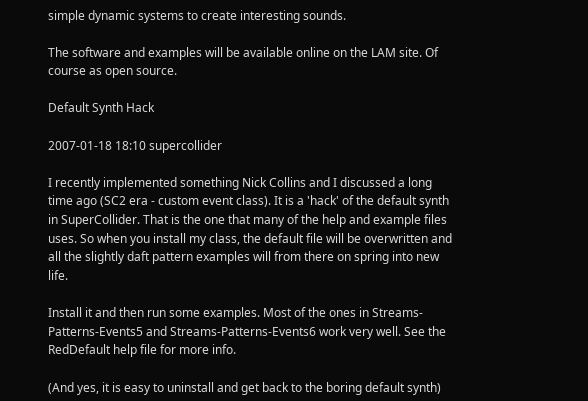simple dynamic systems to create interesting sounds.

The software and examples will be available online on the LAM site. Of course as open source.

Default Synth Hack

2007-01-18 18:10 supercollider

I recently implemented something Nick Collins and I discussed a long time ago (SC2 era - custom event class). It is a 'hack' of the default synth in SuperCollider. That is the one that many of the help and example files uses. So when you install my class, the default file will be overwritten and all the slightly daft pattern examples will from there on spring into new life.

Install it and then run some examples. Most of the ones in Streams-Patterns-Events5 and Streams-Patterns-Events6 work very well. See the RedDefault help file for more info.

(And yes, it is easy to uninstall and get back to the boring default synth)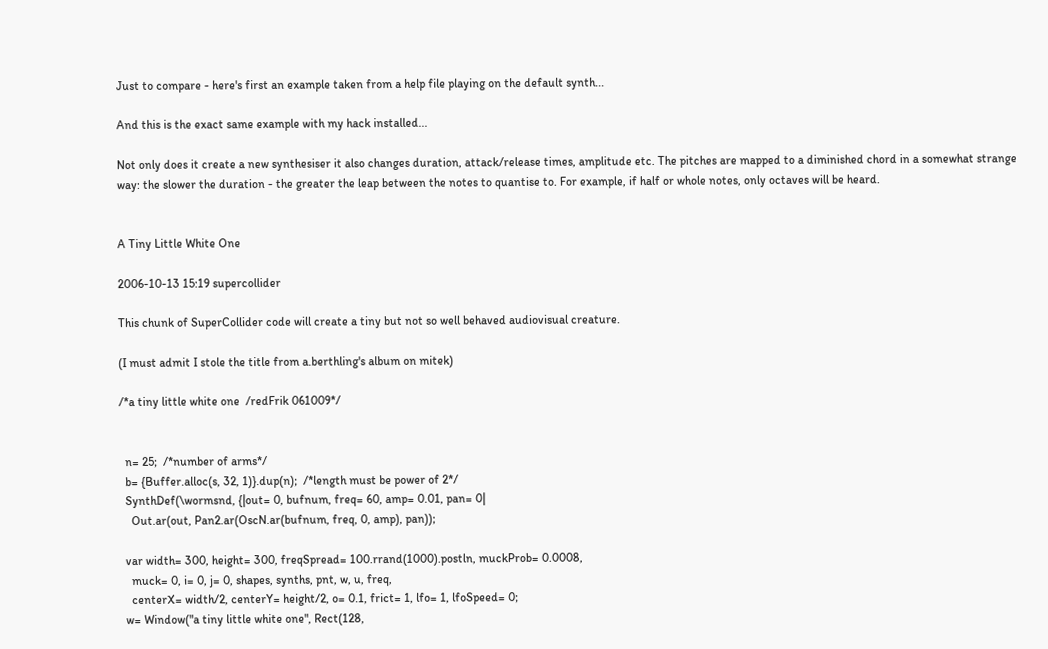Just to compare - here's first an example taken from a help file playing on the default synth...

And this is the exact same example with my hack installed...

Not only does it create a new synthesiser it also changes duration, attack/release times, amplitude etc. The pitches are mapped to a diminished chord in a somewhat strange way: the slower the duration - the greater the leap between the notes to quantise to. For example, if half or whole notes, only octaves will be heard.


A Tiny Little White One

2006-10-13 15:19 supercollider

This chunk of SuperCollider code will create a tiny but not so well behaved audiovisual creature.

(I must admit I stole the title from a.berthling's album on mitek)

/*a tiny little white one  /redFrik 061009*/


  n= 25;  /*number of arms*/
  b= {Buffer.alloc(s, 32, 1)}.dup(n);  /*length must be power of 2*/
  SynthDef(\wormsnd, {|out= 0, bufnum, freq= 60, amp= 0.01, pan= 0|
    Out.ar(out, Pan2.ar(OscN.ar(bufnum, freq, 0, amp), pan));

  var width= 300, height= 300, freqSpread= 100.rrand(1000).postln, muckProb= 0.0008,
    muck= 0, i= 0, j= 0, shapes, synths, pnt, w, u, freq,
    centerX= width/2, centerY= height/2, o= 0.1, frict= 1, lfo= 1, lfoSpeed= 0;
  w= Window("a tiny little white one", Rect(128,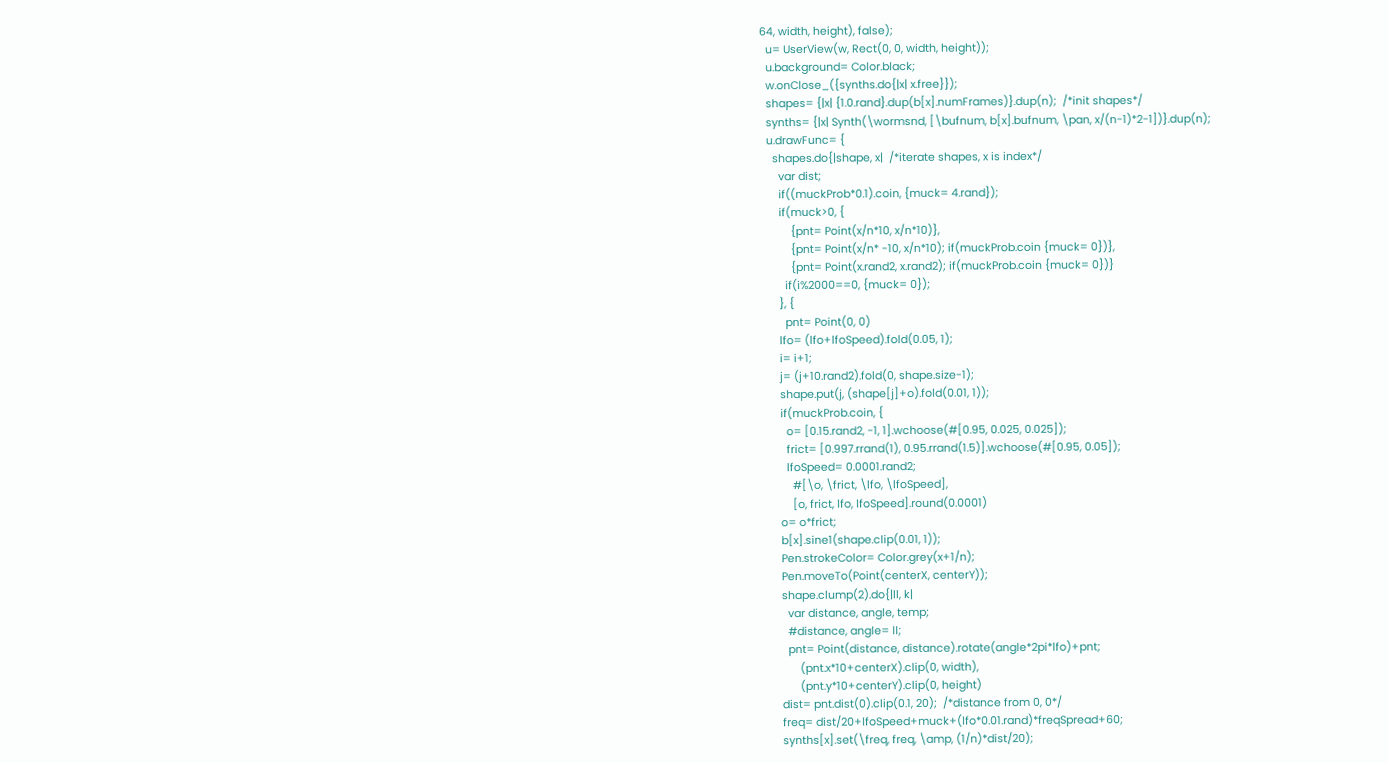64, width, height), false);
  u= UserView(w, Rect(0, 0, width, height));
  u.background= Color.black;
  w.onClose_({synths.do{|x| x.free}});
  shapes= {|x| {1.0.rand}.dup(b[x].numFrames)}.dup(n);  /*init shapes*/
  synths= {|x| Synth(\wormsnd, [\bufnum, b[x].bufnum, \pan, x/(n-1)*2-1])}.dup(n);
  u.drawFunc= {
    shapes.do{|shape, x|  /*iterate shapes, x is index*/
      var dist;
      if((muckProb*0.1).coin, {muck= 4.rand});
      if(muck>0, {
          {pnt= Point(x/n*10, x/n*10)},
          {pnt= Point(x/n* -10, x/n*10); if(muckProb.coin {muck= 0})},
          {pnt= Point(x.rand2, x.rand2); if(muckProb.coin {muck= 0})}
        if(i%2000==0, {muck= 0});
      }, {
        pnt= Point(0, 0)
      lfo= (lfo+lfoSpeed).fold(0.05, 1);
      i= i+1;
      j= (j+10.rand2).fold(0, shape.size-1);
      shape.put(j, (shape[j]+o).fold(0.01, 1));
      if(muckProb.coin, {
        o= [0.15.rand2, -1, 1].wchoose(#[0.95, 0.025, 0.025]);
        frict= [0.997.rrand(1), 0.95.rrand(1.5)].wchoose(#[0.95, 0.05]);
        lfoSpeed= 0.0001.rand2;
          #[\o, \frict, \lfo, \lfoSpeed],
          [o, frict, lfo, lfoSpeed].round(0.0001)
      o= o*frict;
      b[x].sine1(shape.clip(0.01, 1));
      Pen.strokeColor= Color.grey(x+1/n);
      Pen.moveTo(Point(centerX, centerY));
      shape.clump(2).do{|ll, k|
        var distance, angle, temp;
        #distance, angle= ll;
        pnt= Point(distance, distance).rotate(angle*2pi*lfo)+pnt;
            (pnt.x*10+centerX).clip(0, width),
            (pnt.y*10+centerY).clip(0, height)
      dist= pnt.dist(0).clip(0.1, 20);  /*distance from 0, 0*/
      freq= dist/20+lfoSpeed+muck+(lfo*0.01.rand)*freqSpread+60;
      synths[x].set(\freq, freq, \amp, (1/n)*dist/20);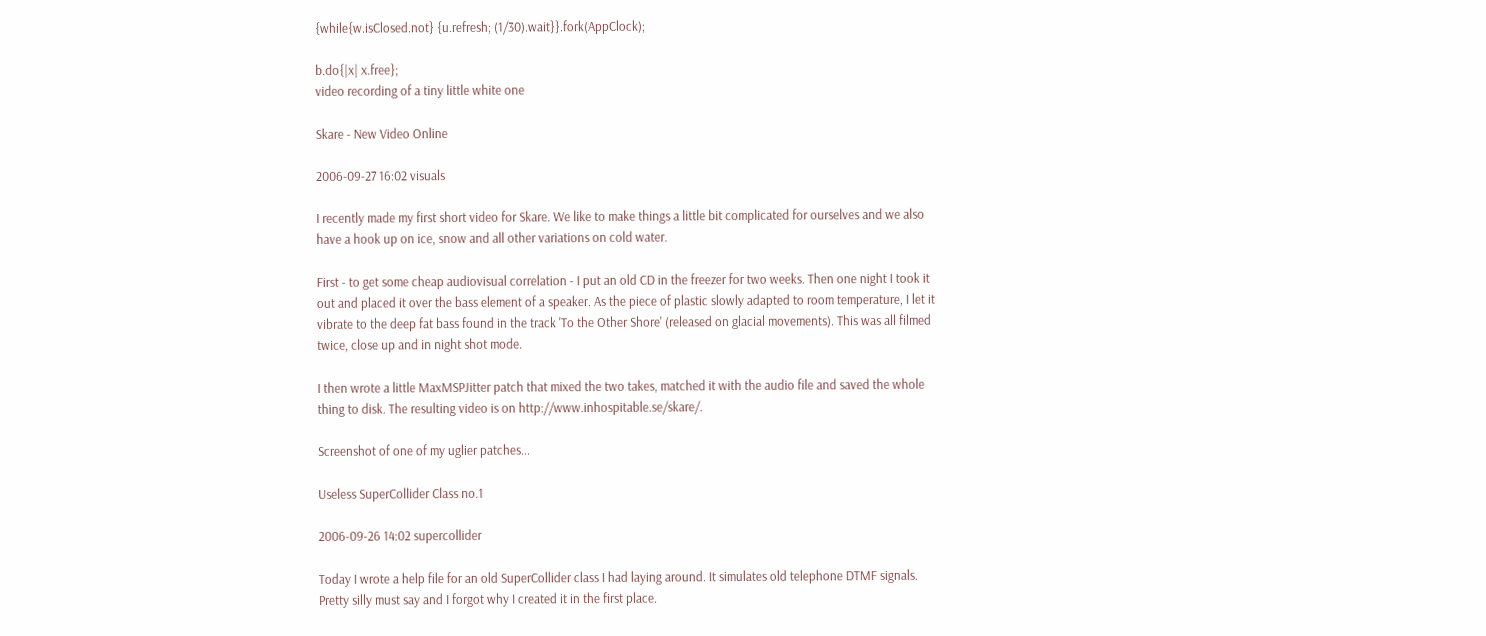{while{w.isClosed.not} {u.refresh; (1/30).wait}}.fork(AppClock);

b.do{|x| x.free};
video recording of a tiny little white one

Skare - New Video Online

2006-09-27 16:02 visuals

I recently made my first short video for Skare. We like to make things a little bit complicated for ourselves and we also have a hook up on ice, snow and all other variations on cold water.

First - to get some cheap audiovisual correlation - I put an old CD in the freezer for two weeks. Then one night I took it out and placed it over the bass element of a speaker. As the piece of plastic slowly adapted to room temperature, I let it vibrate to the deep fat bass found in the track 'To the Other Shore' (released on glacial movements). This was all filmed twice, close up and in night shot mode.

I then wrote a little MaxMSPJitter patch that mixed the two takes, matched it with the audio file and saved the whole thing to disk. The resulting video is on http://www.inhospitable.se/skare/.

Screenshot of one of my uglier patches...

Useless SuperCollider Class no.1

2006-09-26 14:02 supercollider

Today I wrote a help file for an old SuperCollider class I had laying around. It simulates old telephone DTMF signals. Pretty silly must say and I forgot why I created it in the first place.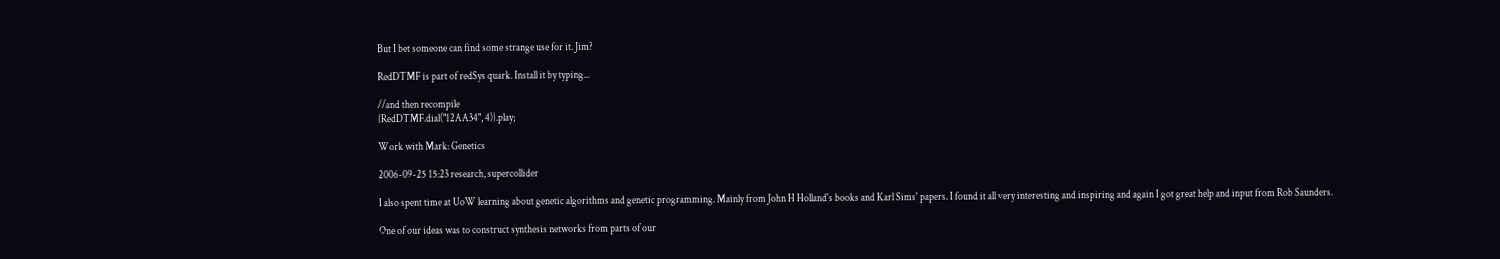But I bet someone can find some strange use for it. Jim?

RedDTMF is part of redSys quark. Install it by typing...

//and then recompile
{RedDTMF.dial("12AA34", 4)}.play;

Work with Mark: Genetics

2006-09-25 15:23 research, supercollider

I also spent time at UoW learning about genetic algorithms and genetic programming. Mainly from John H Holland's books and Karl Sims' papers. I found it all very interesting and inspiring and again I got great help and input from Rob Saunders.

One of our ideas was to construct synthesis networks from parts of our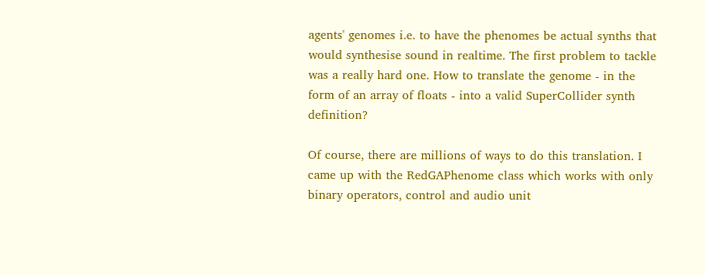agents' genomes i.e. to have the phenomes be actual synths that would synthesise sound in realtime. The first problem to tackle was a really hard one. How to translate the genome - in the form of an array of floats - into a valid SuperCollider synth definition?

Of course, there are millions of ways to do this translation. I came up with the RedGAPhenome class which works with only binary operators, control and audio unit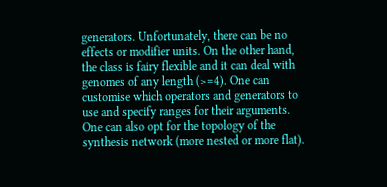generators. Unfortunately, there can be no effects or modifier units. On the other hand, the class is fairy flexible and it can deal with genomes of any length (>=4). One can customise which operators and generators to use and specify ranges for their arguments. One can also opt for the topology of the synthesis network (more nested or more flat).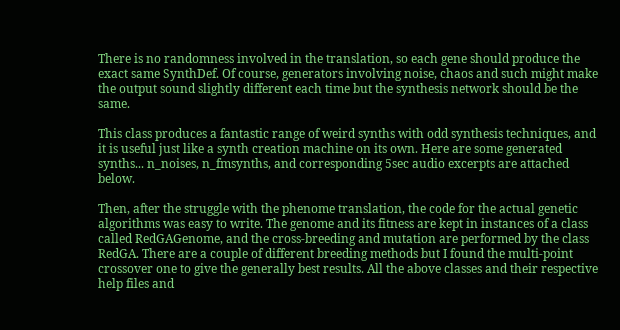There is no randomness involved in the translation, so each gene should produce the exact same SynthDef. Of course, generators involving noise, chaos and such might make the output sound slightly different each time but the synthesis network should be the same.

This class produces a fantastic range of weird synths with odd synthesis techniques, and it is useful just like a synth creation machine on its own. Here are some generated synths... n_noises, n_fmsynths, and corresponding 5sec audio excerpts are attached below.

Then, after the struggle with the phenome translation, the code for the actual genetic algorithms was easy to write. The genome and its fitness are kept in instances of a class called RedGAGenome, and the cross-breeding and mutation are performed by the class RedGA. There are a couple of different breeding methods but I found the multi-point crossover one to give the generally best results. All the above classes and their respective help files and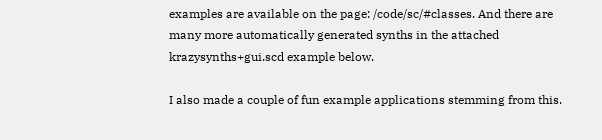examples are available on the page: /code/sc/#classes. And there are many more automatically generated synths in the attached krazysynths+gui.scd example below.

I also made a couple of fun example applications stemming from this.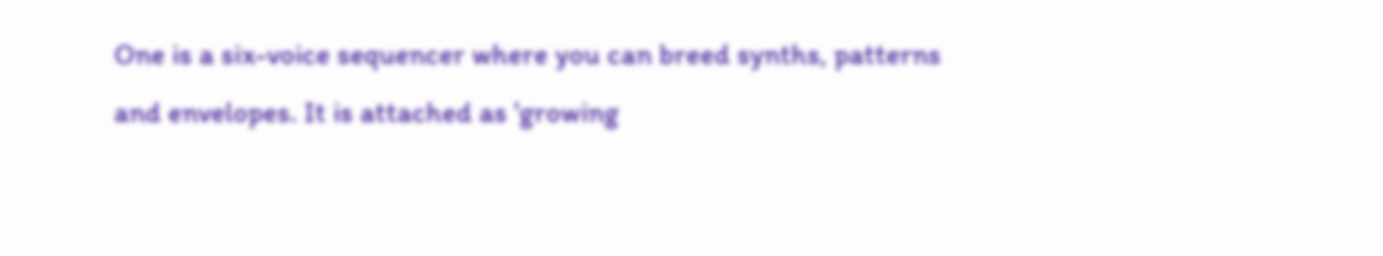One is a six-voice sequencer where you can breed synths, patterns and envelopes. It is attached as 'growing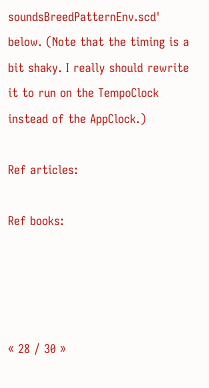soundsBreedPatternEnv.scd' below. (Note that the timing is a bit shaky. I really should rewrite it to run on the TempoClock instead of the AppClock.)

Ref articles:

Ref books:




« 28 / 30 »